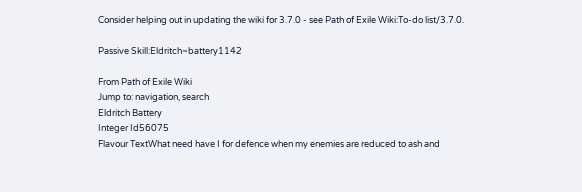Consider helping out in updating the wiki for 3.7.0 - see Path of Exile Wiki:To-do list/3.7.0.

Passive Skill:Eldritch~battery1142

From Path of Exile Wiki
Jump to: navigation, search
Eldritch Battery
Integer Id56075
Flavour TextWhat need have I for defence when my enemies are reduced to ash and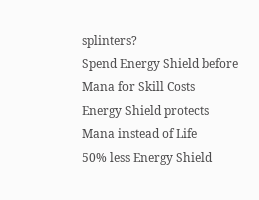splinters?
Spend Energy Shield before Mana for Skill Costs
Energy Shield protects Mana instead of Life
50% less Energy Shield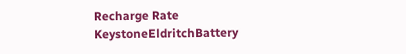Recharge Rate
KeystoneEldritchBattery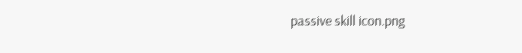passive skill icon.png